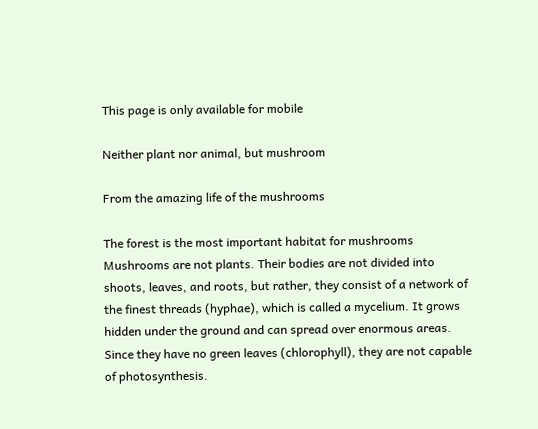This page is only available for mobile

Neither plant nor animal, but mushroom

From the amazing life of the mushrooms

The forest is the most important habitat for mushrooms
Mushrooms are not plants. Their bodies are not divided into shoots, leaves, and roots, but rather, they consist of a network of the finest threads (hyphae), which is called a mycelium. It grows hidden under the ground and can spread over enormous areas. Since they have no green leaves (chlorophyll), they are not capable of photosynthesis.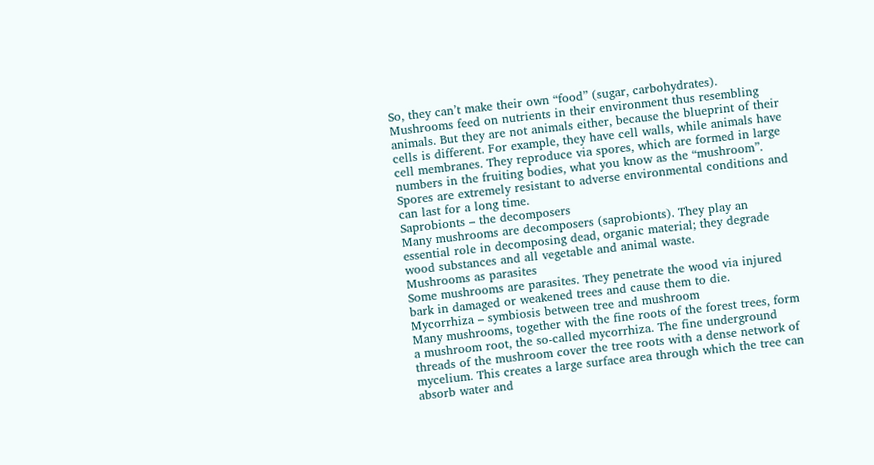So, they can’t make their own “food” (sugar, carbohydrates). Mushrooms feed on nutrients in their environment thus resembling animals. But they are not animals either, because the blueprint of their cells is different. For example, they have cell walls, while animals have cell membranes. They reproduce via spores, which are formed in large numbers in the fruiting bodies, what you know as the “mushroom”. Spores are extremely resistant to adverse environmental conditions and can last for a long time.
Saprobionts – the decomposers
Many mushrooms are decomposers (saprobionts). They play an essential role in decomposing dead, organic material; they degrade wood substances and all vegetable and animal waste.
Mushrooms as parasites
Some mushrooms are parasites. They penetrate the wood via injured bark in damaged or weakened trees and cause them to die.
Mycorrhiza – symbiosis between tree and mushroom
Many mushrooms, together with the fine roots of the forest trees, form a mushroom root, the so-called mycorrhiza. The fine underground threads of the mushroom cover the tree roots with a dense network of mycelium. This creates a large surface area through which the tree can absorb water and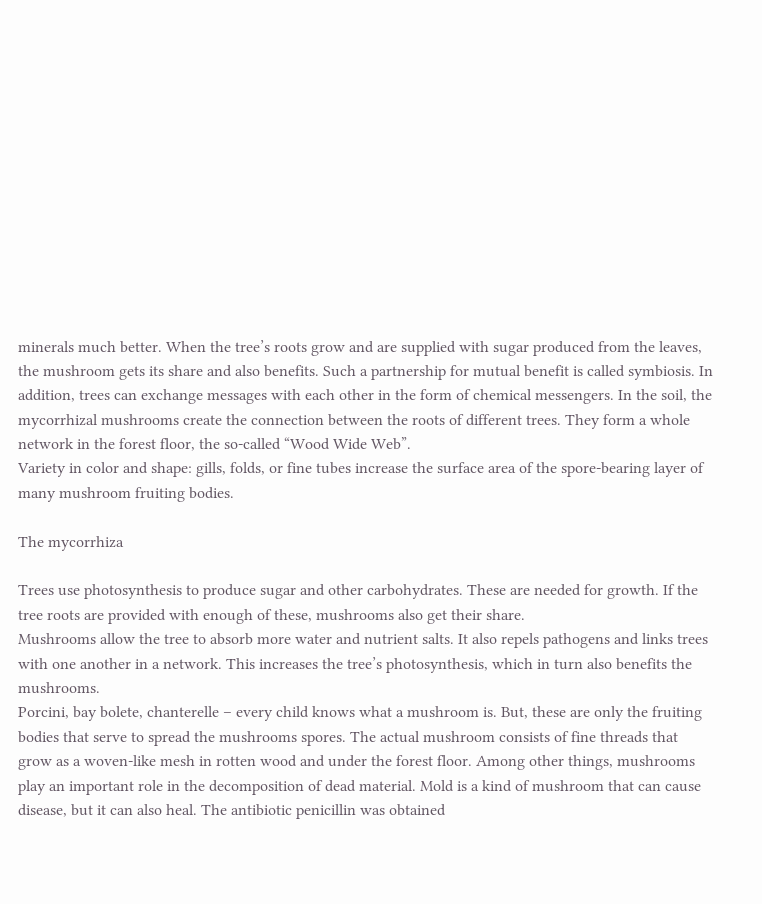minerals much better. When the tree’s roots grow and are supplied with sugar produced from the leaves, the mushroom gets its share and also benefits. Such a partnership for mutual benefit is called symbiosis. In addition, trees can exchange messages with each other in the form of chemical messengers. In the soil, the mycorrhizal mushrooms create the connection between the roots of different trees. They form a whole network in the forest floor, the so-called “Wood Wide Web”.
Variety in color and shape: gills, folds, or fine tubes increase the surface area of the spore-bearing layer of many mushroom fruiting bodies.

The mycorrhiza

Trees use photosynthesis to produce sugar and other carbohydrates. These are needed for growth. If the tree roots are provided with enough of these, mushrooms also get their share.
Mushrooms allow the tree to absorb more water and nutrient salts. It also repels pathogens and links trees with one another in a network. This increases the tree’s photosynthesis, which in turn also benefits the mushrooms.
Porcini, bay bolete, chanterelle – every child knows what a mushroom is. But, these are only the fruiting bodies that serve to spread the mushrooms spores. The actual mushroom consists of fine threads that grow as a woven-like mesh in rotten wood and under the forest floor. Among other things, mushrooms play an important role in the decomposition of dead material. Mold is a kind of mushroom that can cause disease, but it can also heal. The antibiotic penicillin was obtained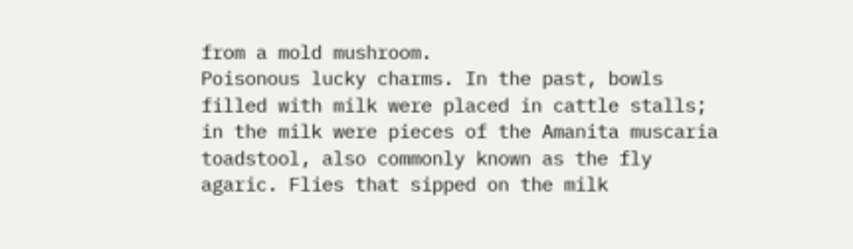from a mold mushroom.
Poisonous lucky charms. In the past, bowls filled with milk were placed in cattle stalls; in the milk were pieces of the Amanita muscaria toadstool, also commonly known as the fly agaric. Flies that sipped on the milk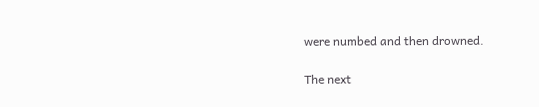were numbed and then drowned.

The next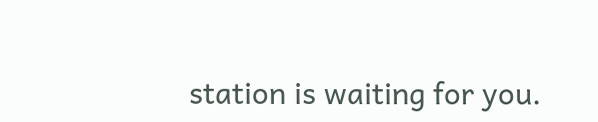station is waiting for you.